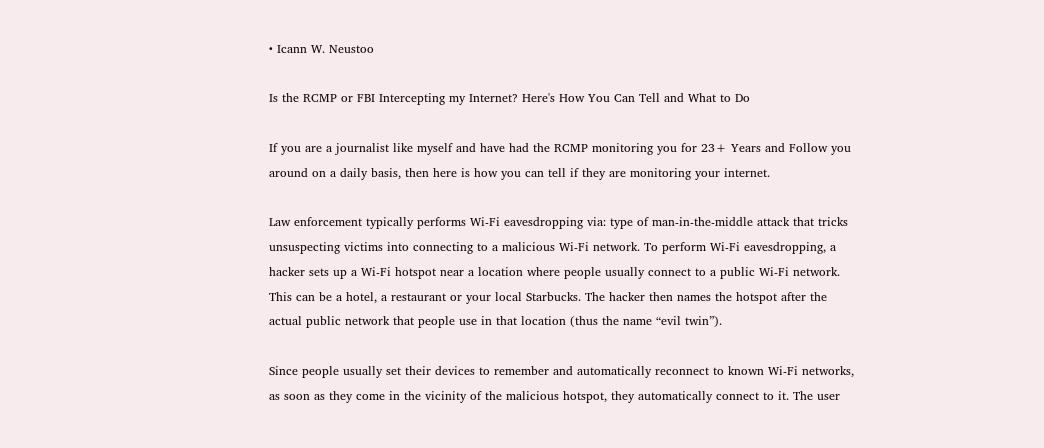• Icann W. Neustoo

Is the RCMP or FBI Intercepting my Internet? Here's How You Can Tell and What to Do

If you are a journalist like myself and have had the RCMP monitoring you for 23+ Years and Follow you around on a daily basis, then here is how you can tell if they are monitoring your internet.

Law enforcement typically performs Wi-Fi eavesdropping via: type of man-in-the-middle attack that tricks unsuspecting victims into connecting to a malicious Wi-Fi network. To perform Wi-Fi eavesdropping, a hacker sets up a Wi-Fi hotspot near a location where people usually connect to a public Wi-Fi network. This can be a hotel, a restaurant or your local Starbucks. The hacker then names the hotspot after the actual public network that people use in that location (thus the name “evil twin”).

Since people usually set their devices to remember and automatically reconnect to known Wi-Fi networks, as soon as they come in the vicinity of the malicious hotspot, they automatically connect to it. The user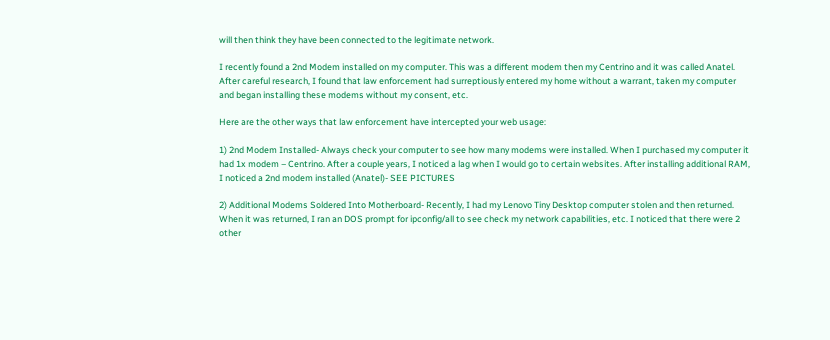will then think they have been connected to the legitimate network.

I recently found a 2nd Modem installed on my computer. This was a different modem then my Centrino and it was called Anatel. After careful research, I found that law enforcement had surreptiously entered my home without a warrant, taken my computer and began installing these modems without my consent, etc.

Here are the other ways that law enforcement have intercepted your web usage:

1) 2nd Modem Installed- Always check your computer to see how many modems were installed. When I purchased my computer it had 1x modem – Centrino. After a couple years, I noticed a lag when I would go to certain websites. After installing additional RAM, I noticed a 2nd modem installed (Anatel)- SEE PICTURES

2) Additional Modems Soldered Into Motherboard- Recently, I had my Lenovo Tiny Desktop computer stolen and then returned. When it was returned, I ran an DOS prompt for ipconfig/all to see check my network capabilities, etc. I noticed that there were 2 other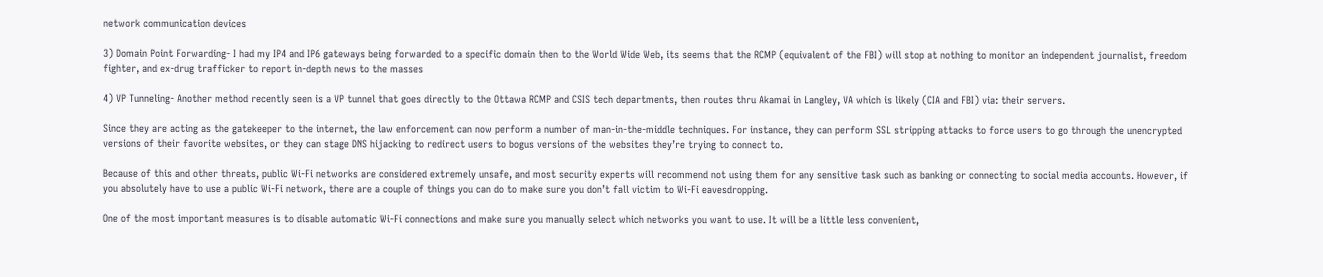network communication devices

3) Domain Point Forwarding- I had my IP4 and IP6 gateways being forwarded to a specific domain then to the World Wide Web, its seems that the RCMP (equivalent of the FBI) will stop at nothing to monitor an independent journalist, freedom fighter, and ex-drug trafficker to report in-depth news to the masses

4) VP Tunneling- Another method recently seen is a VP tunnel that goes directly to the Ottawa RCMP and CSIS tech departments, then routes thru Akamai in Langley, VA which is likely (CIA and FBI) via: their servers.

Since they are acting as the gatekeeper to the internet, the law enforcement can now perform a number of man-in-the-middle techniques. For instance, they can perform SSL stripping attacks to force users to go through the unencrypted versions of their favorite websites, or they can stage DNS hijacking to redirect users to bogus versions of the websites they’re trying to connect to.

Because of this and other threats, public Wi-Fi networks are considered extremely unsafe, and most security experts will recommend not using them for any sensitive task such as banking or connecting to social media accounts. However, if you absolutely have to use a public Wi-Fi network, there are a couple of things you can do to make sure you don’t fall victim to Wi-Fi eavesdropping.

One of the most important measures is to disable automatic Wi-Fi connections and make sure you manually select which networks you want to use. It will be a little less convenient,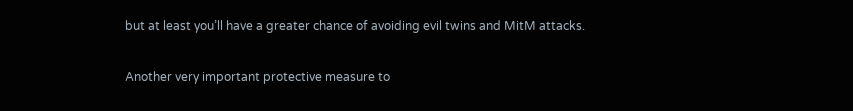but at least you’ll have a greater chance of avoiding evil twins and MitM attacks.

Another very important protective measure to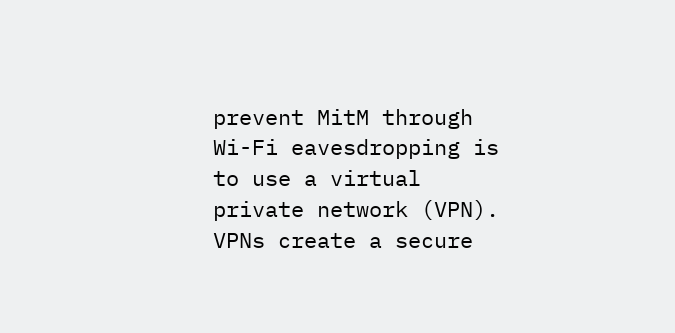prevent MitM through Wi-Fi eavesdropping is to use a virtual private network (VPN). VPNs create a secure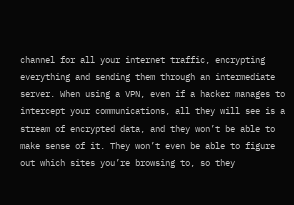channel for all your internet traffic, encrypting everything and sending them through an intermediate server. When using a VPN, even if a hacker manages to intercept your communications, all they will see is a stream of encrypted data, and they won’t be able to make sense of it. They won’t even be able to figure out which sites you’re browsing to, so they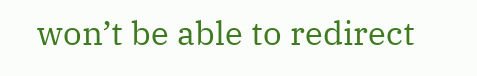won’t be able to redirect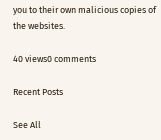you to their own malicious copies of the websites.

40 views0 comments

Recent Posts

See All